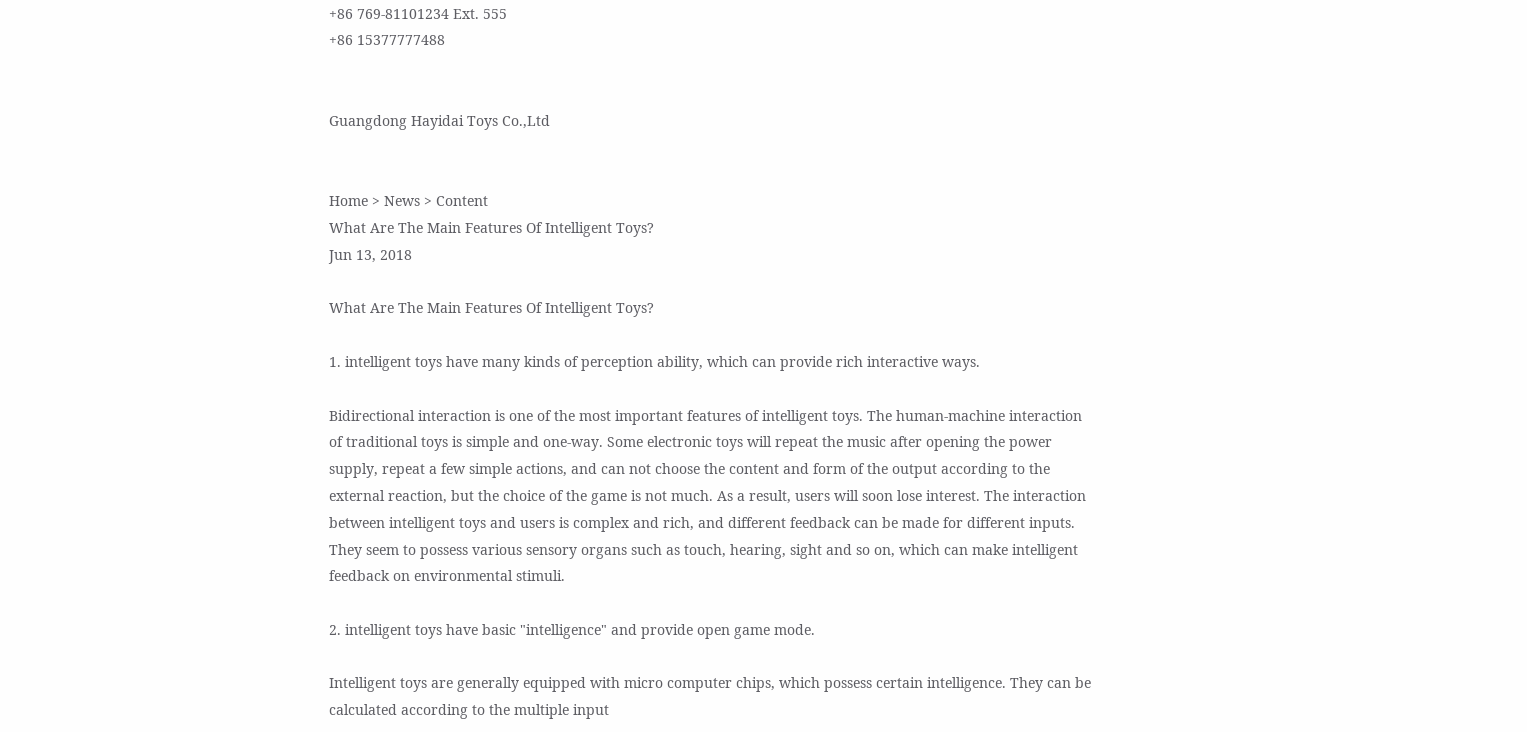+86 769-81101234 Ext. 555
+86 15377777488


Guangdong Hayidai Toys Co.,Ltd


Home > News > Content
What Are The Main Features Of Intelligent Toys?
Jun 13, 2018

What Are The Main Features Of Intelligent Toys?

1. intelligent toys have many kinds of perception ability, which can provide rich interactive ways.

Bidirectional interaction is one of the most important features of intelligent toys. The human-machine interaction of traditional toys is simple and one-way. Some electronic toys will repeat the music after opening the power supply, repeat a few simple actions, and can not choose the content and form of the output according to the external reaction, but the choice of the game is not much. As a result, users will soon lose interest. The interaction between intelligent toys and users is complex and rich, and different feedback can be made for different inputs. They seem to possess various sensory organs such as touch, hearing, sight and so on, which can make intelligent feedback on environmental stimuli.

2. intelligent toys have basic "intelligence" and provide open game mode.

Intelligent toys are generally equipped with micro computer chips, which possess certain intelligence. They can be calculated according to the multiple input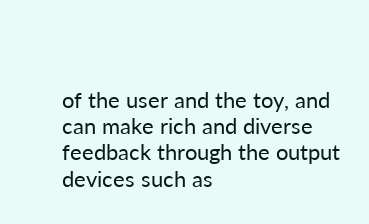of the user and the toy, and can make rich and diverse feedback through the output devices such as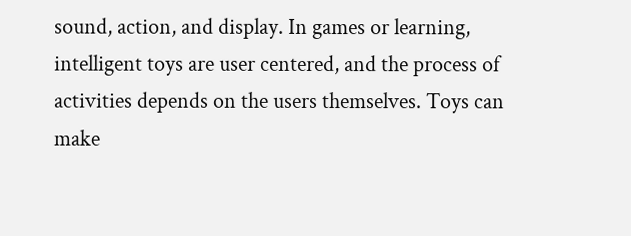sound, action, and display. In games or learning, intelligent toys are user centered, and the process of activities depends on the users themselves. Toys can make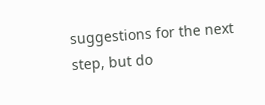suggestions for the next step, but do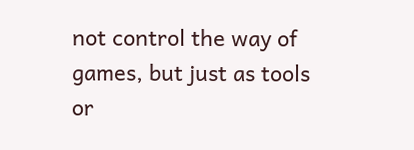not control the way of games, but just as tools or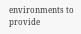environments to provide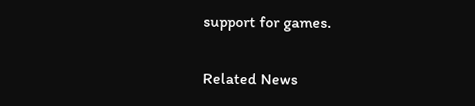support for games.

Related News